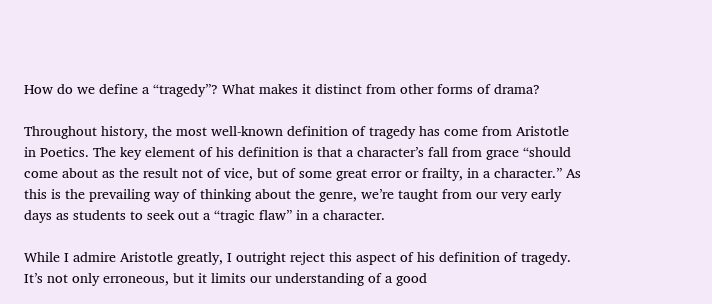How do we define a “tragedy”? What makes it distinct from other forms of drama?

Throughout history, the most well-known definition of tragedy has come from Aristotle in Poetics. The key element of his definition is that a character’s fall from grace “should come about as the result not of vice, but of some great error or frailty, in a character.” As this is the prevailing way of thinking about the genre, we’re taught from our very early days as students to seek out a “tragic flaw” in a character.

While I admire Aristotle greatly, I outright reject this aspect of his definition of tragedy. It’s not only erroneous, but it limits our understanding of a good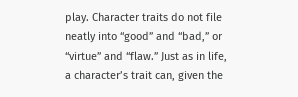play. Character traits do not file neatly into “good” and “bad,” or “virtue” and “flaw.” Just as in life, a character’s trait can, given the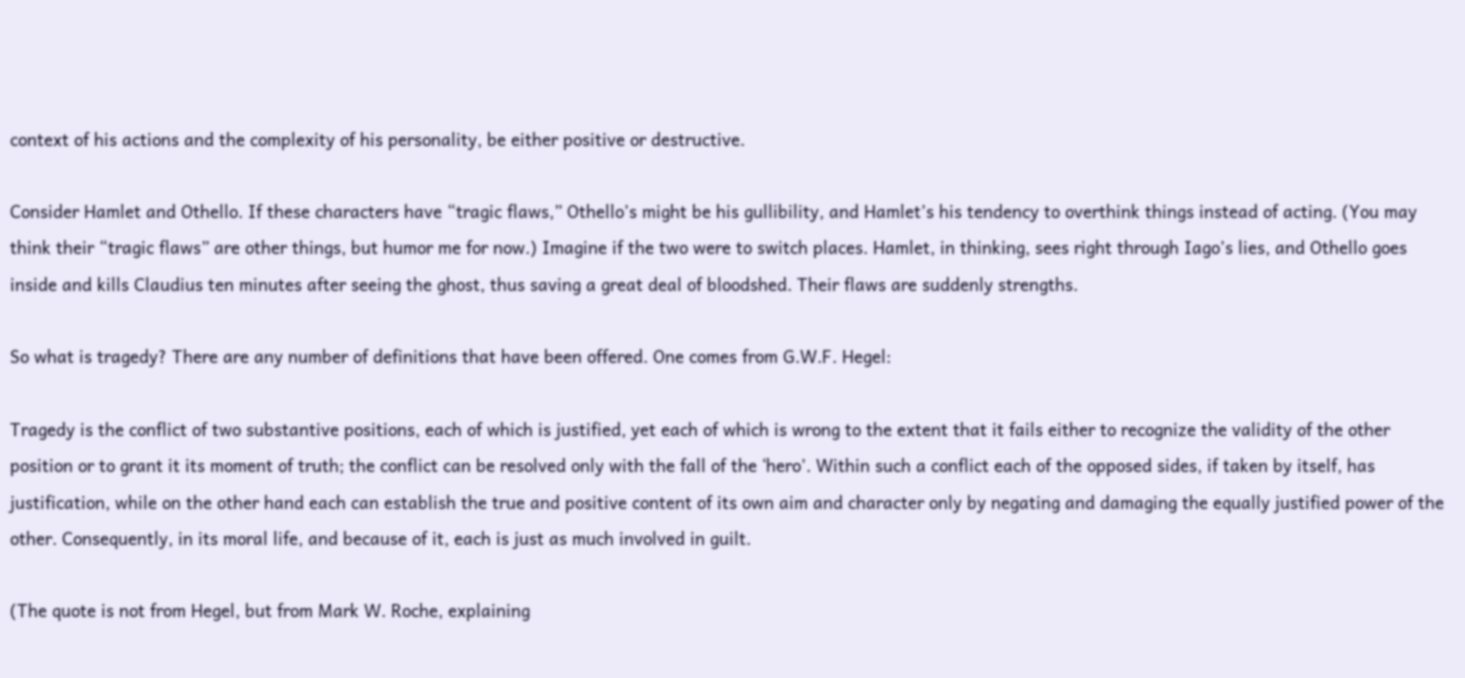context of his actions and the complexity of his personality, be either positive or destructive.

Consider Hamlet and Othello. If these characters have “tragic flaws,” Othello’s might be his gullibility, and Hamlet’s his tendency to overthink things instead of acting. (You may think their “tragic flaws” are other things, but humor me for now.) Imagine if the two were to switch places. Hamlet, in thinking, sees right through Iago’s lies, and Othello goes inside and kills Claudius ten minutes after seeing the ghost, thus saving a great deal of bloodshed. Their flaws are suddenly strengths.

So what is tragedy? There are any number of definitions that have been offered. One comes from G.W.F. Hegel:

Tragedy is the conflict of two substantive positions, each of which is justified, yet each of which is wrong to the extent that it fails either to recognize the validity of the other position or to grant it its moment of truth; the conflict can be resolved only with the fall of the ‘hero’. Within such a conflict each of the opposed sides, if taken by itself, has justification, while on the other hand each can establish the true and positive content of its own aim and character only by negating and damaging the equally justified power of the other. Consequently, in its moral life, and because of it, each is just as much involved in guilt.

(The quote is not from Hegel, but from Mark W. Roche, explaining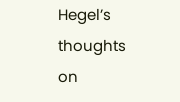Hegel’s thoughts on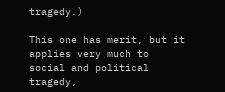tragedy.)

This one has merit, but it applies very much to social and political tragedy,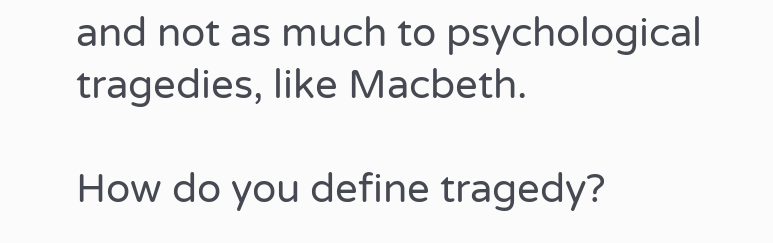and not as much to psychological tragedies, like Macbeth.

How do you define tragedy?